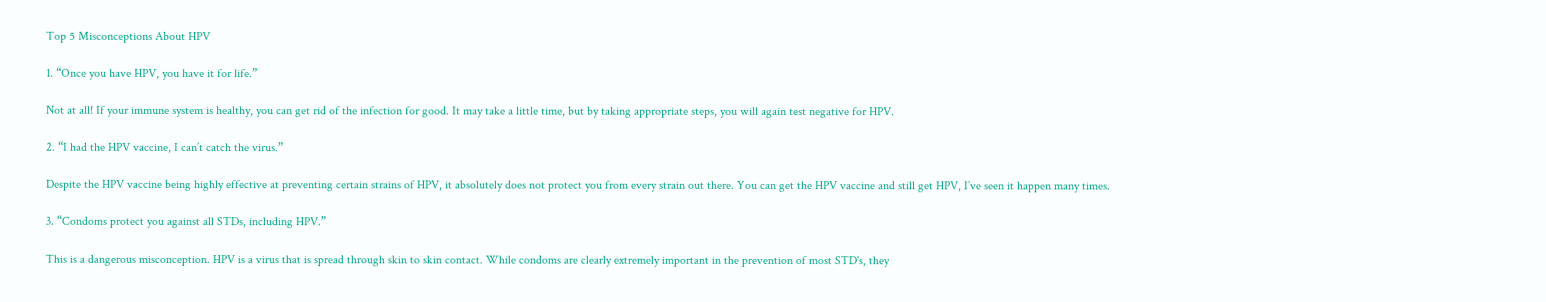Top 5 Misconceptions About HPV

1. “Once you have HPV, you have it for life.”

Not at all! If your immune system is healthy, you can get rid of the infection for good. It may take a little time, but by taking appropriate steps, you will again test negative for HPV.

2. “I had the HPV vaccine, I can’t catch the virus.”

Despite the HPV vaccine being highly effective at preventing certain strains of HPV, it absolutely does not protect you from every strain out there. You can get the HPV vaccine and still get HPV, I’ve seen it happen many times.

3. “Condoms protect you against all STDs, including HPV.”

This is a dangerous misconception. HPV is a virus that is spread through skin to skin contact. While condoms are clearly extremely important in the prevention of most STD's, they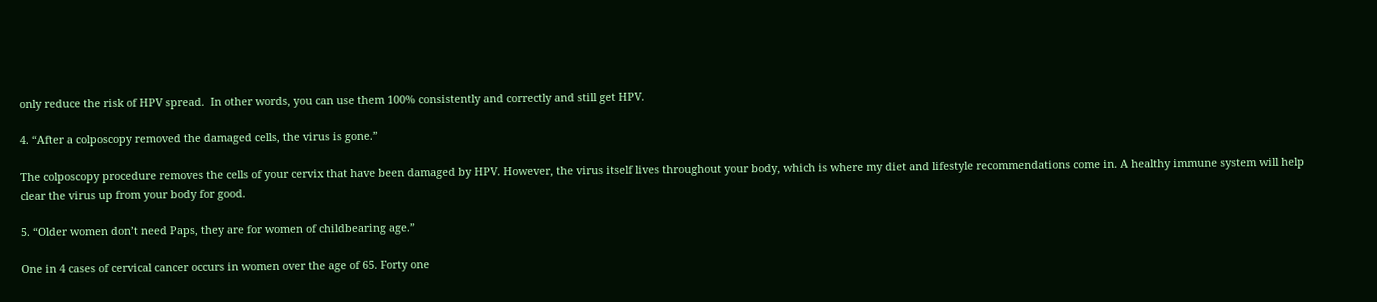only reduce the risk of HPV spread.  In other words, you can use them 100% consistently and correctly and still get HPV.

4. “After a colposcopy removed the damaged cells, the virus is gone.”

The colposcopy procedure removes the cells of your cervix that have been damaged by HPV. However, the virus itself lives throughout your body, which is where my diet and lifestyle recommendations come in. A healthy immune system will help clear the virus up from your body for good.

5. “Older women don’t need Paps, they are for women of childbearing age.”

One in 4 cases of cervical cancer occurs in women over the age of 65. Forty one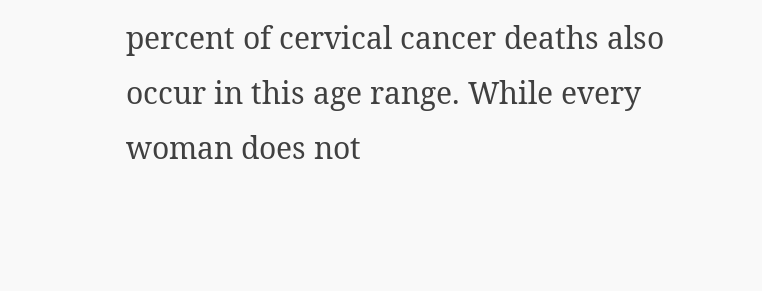percent of cervical cancer deaths also occur in this age range. While every woman does not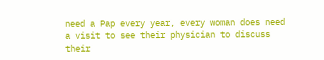need a Pap every year, every woman does need a visit to see their physician to discuss their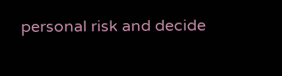personal risk and decide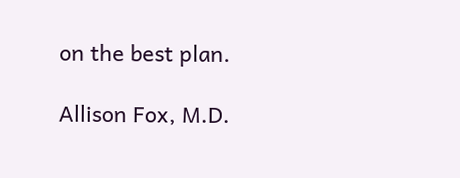on the best plan.

Allison Fox, M.D.